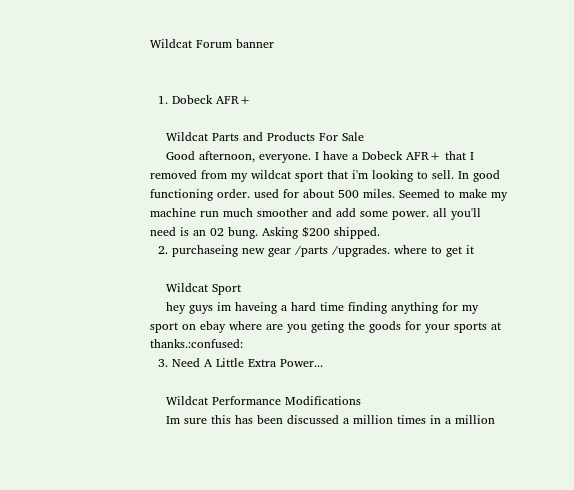Wildcat Forum banner


  1. Dobeck AFR+

    Wildcat Parts and Products For Sale
    Good afternoon, everyone. I have a Dobeck AFR+ that I removed from my wildcat sport that i'm looking to sell. In good functioning order. used for about 500 miles. Seemed to make my machine run much smoother and add some power. all you'll need is an 02 bung. Asking $200 shipped.
  2. purchaseing new gear /parts /upgrades. where to get it

    Wildcat Sport
    hey guys im haveing a hard time finding anything for my sport on ebay where are you geting the goods for your sports at thanks.:confused:
  3. Need A Little Extra Power...

    Wildcat Performance Modifications
    Im sure this has been discussed a million times in a million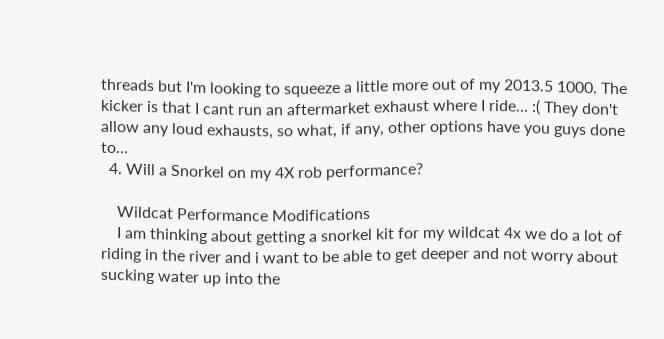threads but I'm looking to squeeze a little more out of my 2013.5 1000. The kicker is that I cant run an aftermarket exhaust where I ride... :( They don't allow any loud exhausts, so what, if any, other options have you guys done to...
  4. Will a Snorkel on my 4X rob performance?

    Wildcat Performance Modifications
    I am thinking about getting a snorkel kit for my wildcat 4x we do a lot of riding in the river and i want to be able to get deeper and not worry about sucking water up into the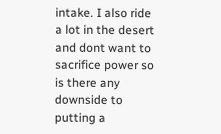intake. I also ride a lot in the desert and dont want to sacrifice power so is there any downside to putting a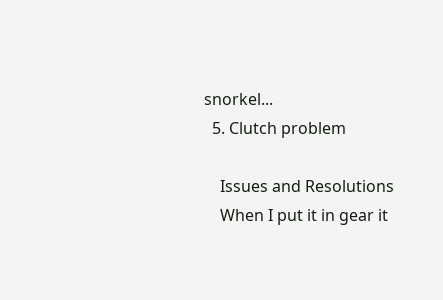snorkel...
  5. Clutch problem

    Issues and Resolutions
    When I put it in gear it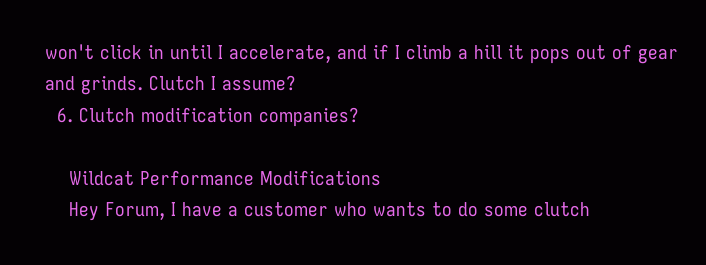won't click in until I accelerate, and if I climb a hill it pops out of gear and grinds. Clutch I assume?
  6. Clutch modification companies?

    Wildcat Performance Modifications
    Hey Forum, I have a customer who wants to do some clutch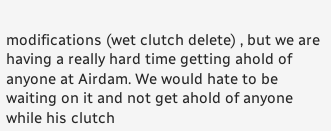modifications (wet clutch delete) , but we are having a really hard time getting ahold of anyone at Airdam. We would hate to be waiting on it and not get ahold of anyone while his clutch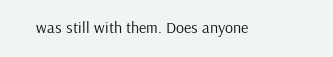was still with them. Does anyone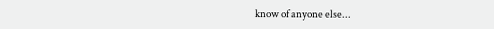know of anyone else...